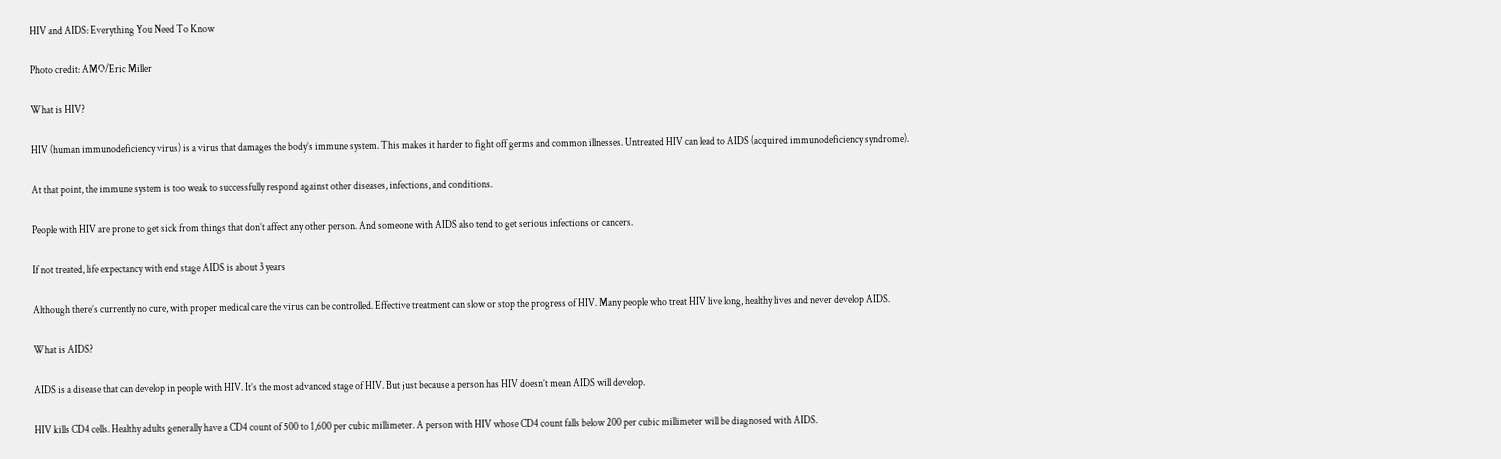HIV and AIDS: Everything You Need To Know

Photo credit: AMO/Eric Miller

What is HIV?

HIV (human immunodeficiency virus) is a virus that damages the body’s immune system. This makes it harder to fight off germs and common illnesses. Untreated HIV can lead to AIDS (acquired immunodeficiency syndrome).

At that point, the immune system is too weak to successfully respond against other diseases, infections, and conditions.

People with HIV are prone to get sick from things that don’t affect any other person. And someone with AIDS also tend to get serious infections or cancers.

If not treated, life expectancy with end stage AIDS is about 3 years

Although there’s currently no cure, with proper medical care the virus can be controlled. Effective treatment can slow or stop the progress of HIV. Many people who treat HIV live long, healthy lives and never develop AIDS.

What is AIDS?

AIDS is a disease that can develop in people with HIV. It’s the most advanced stage of HIV. But just because a person has HIV doesn’t mean AIDS will develop.

HIV kills CD4 cells. Healthy adults generally have a CD4 count of 500 to 1,600 per cubic millimeter. A person with HIV whose CD4 count falls below 200 per cubic millimeter will be diagnosed with AIDS.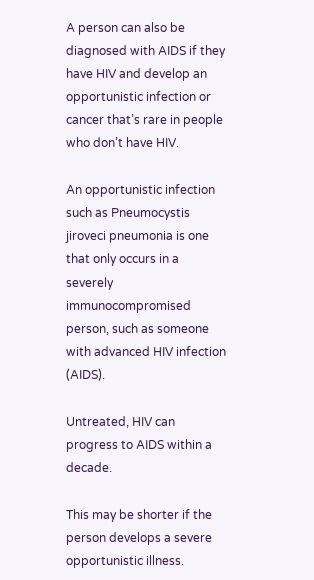A person can also be diagnosed with AIDS if they have HIV and develop an opportunistic infection or cancer that’s rare in people who don’t have HIV.

An opportunistic infection such as Pneumocystis jiroveci pneumonia is one that only occurs in a severely immunocompromised person, such as someone with advanced HIV infection (AIDS).

Untreated, HIV can progress to AIDS within a decade.

This may be shorter if the person develops a severe opportunistic illness.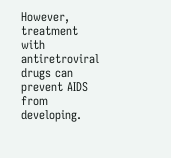However, treatment with antiretroviral drugs can prevent AIDS from developing.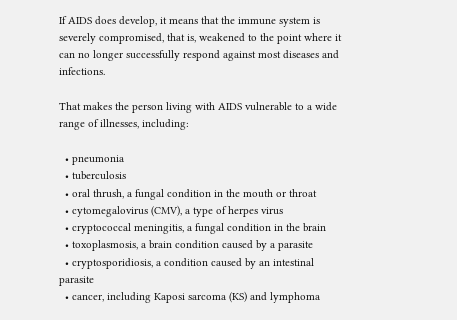If AIDS does develop, it means that the immune system is severely compromised, that is, weakened to the point where it can no longer successfully respond against most diseases and infections.

That makes the person living with AIDS vulnerable to a wide range of illnesses, including:

  • pneumonia
  • tuberculosis
  • oral thrush, a fungal condition in the mouth or throat
  • cytomegalovirus (CMV), a type of herpes virus
  • cryptococcal meningitis, a fungal condition in the brain
  • toxoplasmosis, a brain condition caused by a parasite
  • cryptosporidiosis, a condition caused by an intestinal parasite
  • cancer, including Kaposi sarcoma (KS) and lymphoma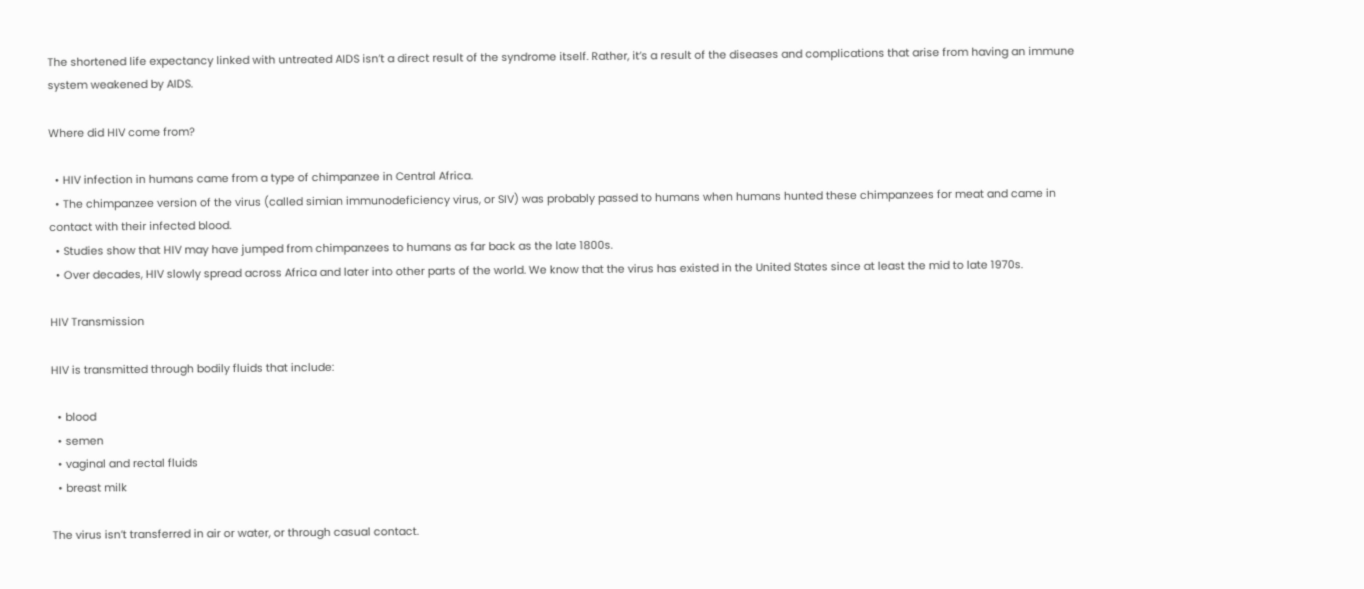The shortened life expectancy linked with untreated AIDS isn’t a direct result of the syndrome itself. Rather, it’s a result of the diseases and complications that arise from having an immune system weakened by AIDS.

Where did HIV come from?

  • HIV infection in humans came from a type of chimpanzee in Central Africa.
  • The chimpanzee version of the virus (called simian immunodeficiency virus, or SIV) was probably passed to humans when humans hunted these chimpanzees for meat and came in contact with their infected blood.
  • Studies show that HIV may have jumped from chimpanzees to humans as far back as the late 1800s.
  • Over decades, HIV slowly spread across Africa and later into other parts of the world. We know that the virus has existed in the United States since at least the mid to late 1970s.

HIV Transmission

HIV is transmitted through bodily fluids that include:

  • blood
  • semen
  • vaginal and rectal fluids
  • breast milk

The virus isn’t transferred in air or water, or through casual contact.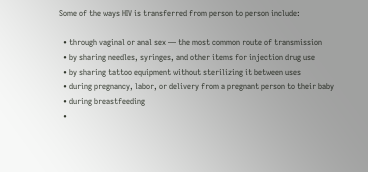Some of the ways HIV is transferred from person to person include:

  • through vaginal or anal sex — the most common route of transmission
  • by sharing needles, syringes, and other items for injection drug use
  • by sharing tattoo equipment without sterilizing it between uses
  • during pregnancy, labor, or delivery from a pregnant person to their baby
  • during breastfeeding
  •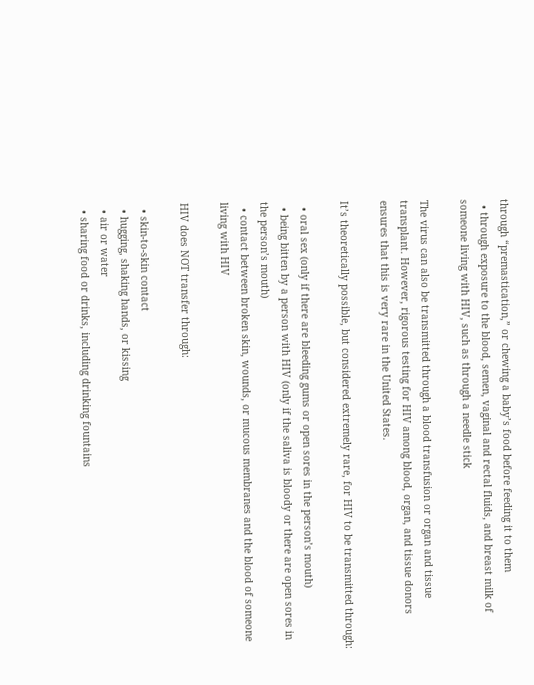through “premastication,” or chewing a baby’s food before feeding it to them
  • through exposure to the blood, semen, vaginal and rectal fluids, and breast milk of someone living with HIV, such as through a needle stick

The virus can also be transmitted through a blood transfusion or organ and tissue transplant. However, rigorous testing for HIV among blood, organ, and tissue donors ensures that this is very rare in the United States.

It’s theoretically possible, but considered extremely rare, for HIV to be transmitted through:

  • oral sex (only if there are bleeding gums or open sores in the person’s mouth)
  • being bitten by a person with HIV (only if the saliva is bloody or there are open sores in the person’s mouth)
  • contact between broken skin, wounds, or mucous membranes and the blood of someone living with HIV

HIV does NOT transfer through:

  • skin-to-skin contact
  • hugging, shaking hands, or kissing
  • air or water
  • sharing food or drinks, including drinking fountains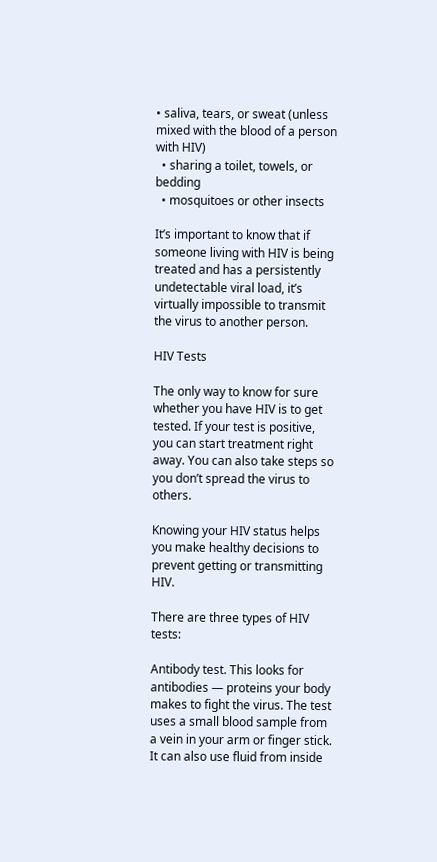• saliva, tears, or sweat (unless mixed with the blood of a person with HIV)
  • sharing a toilet, towels, or bedding
  • mosquitoes or other insects

It’s important to know that if someone living with HIV is being treated and has a persistently undetectable viral load, it’s virtually impossible to transmit the virus to another person.

HIV Tests

The only way to know for sure whether you have HIV is to get tested. If your test is positive, you can start treatment right away. You can also take steps so you don’t spread the virus to others.

Knowing your HIV status helps you make healthy decisions to prevent getting or transmitting HIV.

There are three types of HIV tests:

Antibody test. This looks for antibodies — proteins your body makes to fight the virus. The test uses a small blood sample from a vein in your arm or finger stick. It can also use fluid from inside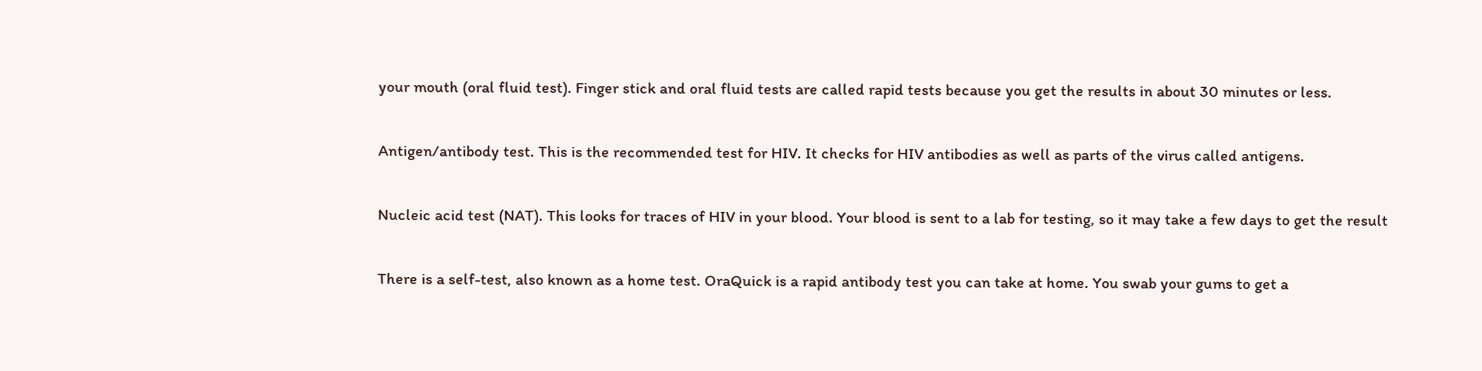your mouth (oral fluid test). Finger stick and oral fluid tests are called rapid tests because you get the results in about 30 minutes or less.

Antigen/antibody test. This is the recommended test for HIV. It checks for HIV antibodies as well as parts of the virus called antigens.

Nucleic acid test (NAT). This looks for traces of HIV in your blood. Your blood is sent to a lab for testing, so it may take a few days to get the result

There is a self-test, also known as a home test. OraQuick is a rapid antibody test you can take at home. You swab your gums to get a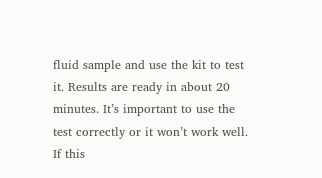fluid sample and use the kit to test it. Results are ready in about 20 minutes. It’s important to use the test correctly or it won’t work well. If this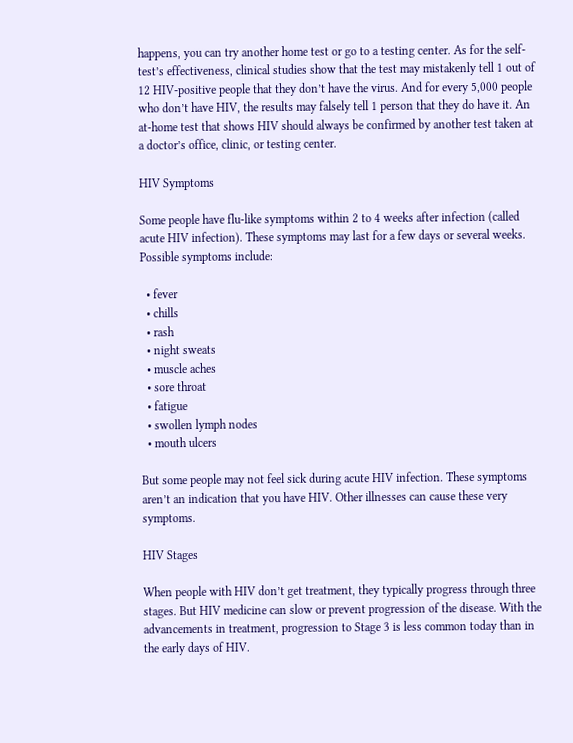happens, you can try another home test or go to a testing center. As for the self-test’s effectiveness, clinical studies show that the test may mistakenly tell 1 out of 12 HIV-positive people that they don’t have the virus. And for every 5,000 people who don’t have HIV, the results may falsely tell 1 person that they do have it. An at-home test that shows HIV should always be confirmed by another test taken at a doctor’s office, clinic, or testing center.

HIV Symptoms

Some people have flu-like symptoms within 2 to 4 weeks after infection (called acute HIV infection). These symptoms may last for a few days or several weeks. Possible symptoms include:

  • fever
  • chills
  • rash
  • night sweats
  • muscle aches
  • sore throat
  • fatigue
  • swollen lymph nodes
  • mouth ulcers

But some people may not feel sick during acute HIV infection. These symptoms aren’t an indication that you have HIV. Other illnesses can cause these very symptoms.

HIV Stages

When people with HIV don’t get treatment, they typically progress through three stages. But HIV medicine can slow or prevent progression of the disease. With the advancements in treatment, progression to Stage 3 is less common today than in the early days of HIV.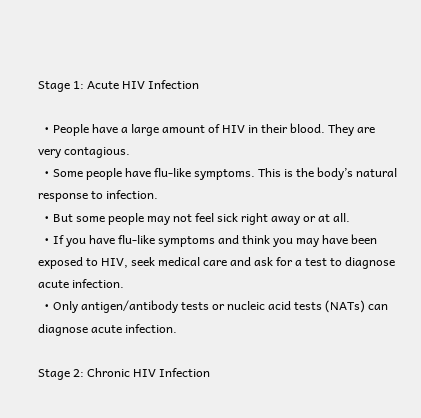Stage 1: Acute HIV Infection

  • People have a large amount of HIV in their blood. They are very contagious.
  • Some people have flu-like symptoms. This is the body’s natural response to infection.
  • But some people may not feel sick right away or at all.
  • If you have flu-like symptoms and think you may have been exposed to HIV, seek medical care and ask for a test to diagnose acute infection.
  • Only antigen/antibody tests or nucleic acid tests (NATs) can diagnose acute infection.

Stage 2: Chronic HIV Infection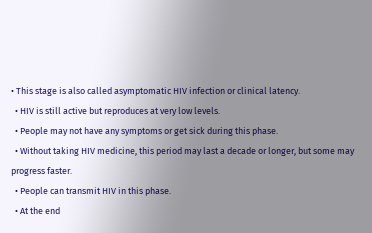• This stage is also called asymptomatic HIV infection or clinical latency.
  • HIV is still active but reproduces at very low levels.
  • People may not have any symptoms or get sick during this phase.
  • Without taking HIV medicine, this period may last a decade or longer, but some may progress faster.
  • People can transmit HIV in this phase.
  • At the end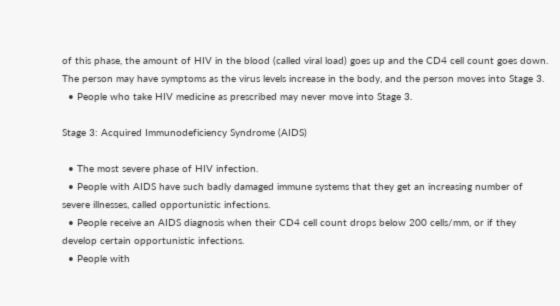of this phase, the amount of HIV in the blood (called viral load) goes up and the CD4 cell count goes down. The person may have symptoms as the virus levels increase in the body, and the person moves into Stage 3.
  • People who take HIV medicine as prescribed may never move into Stage 3.

Stage 3: Acquired Immunodeficiency Syndrome (AIDS)

  • The most severe phase of HIV infection.
  • People with AIDS have such badly damaged immune systems that they get an increasing number of severe illnesses, called opportunistic infections.
  • People receive an AIDS diagnosis when their CD4 cell count drops below 200 cells/mm, or if they develop certain opportunistic infections.
  • People with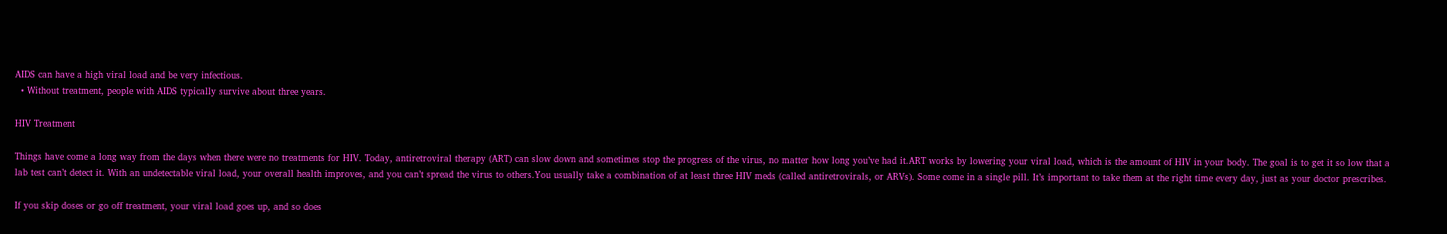AIDS can have a high viral load and be very infectious.
  • Without treatment, people with AIDS typically survive about three years.

HIV Treatment

Things have come a long way from the days when there were no treatments for HIV. Today, antiretroviral therapy (ART) can slow down and sometimes stop the progress of the virus, no matter how long you’ve had it.ART works by lowering your viral load, which is the amount of HIV in your body. The goal is to get it so low that a lab test can’t detect it. With an undetectable viral load, your overall health improves, and you can’t spread the virus to others.You usually take a combination of at least three HIV meds (called antiretrovirals, or ARVs). Some come in a single pill. It’s important to take them at the right time every day, just as your doctor prescribes.

If you skip doses or go off treatment, your viral load goes up, and so does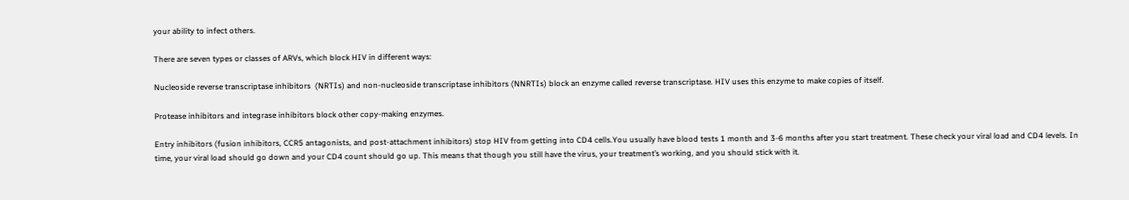your ability to infect others.

There are seven types or classes of ARVs, which block HIV in different ways:

Nucleoside reverse transcriptase inhibitors  (NRTIs) and non-nucleoside transcriptase inhibitors (NNRTIs) block an enzyme called reverse transcriptase. HIV uses this enzyme to make copies of itself.

Protease inhibitors and integrase inhibitors block other copy-making enzymes.

Entry inhibitors (fusion inhibitors, CCR5 antagonists, and post-attachment inhibitors) stop HIV from getting into CD4 cells.You usually have blood tests 1 month and 3-6 months after you start treatment. These check your viral load and CD4 levels. In time, your viral load should go down and your CD4 count should go up. This means that though you still have the virus, your treatment’s working, and you should stick with it.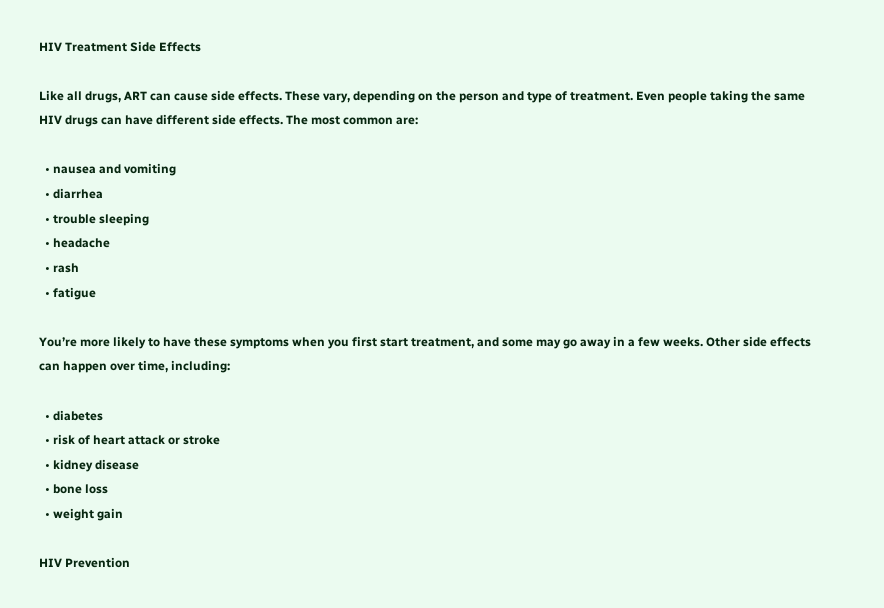HIV Treatment Side Effects

Like all drugs, ART can cause side effects. These vary, depending on the person and type of treatment. Even people taking the same HIV drugs can have different side effects. The most common are:

  • nausea and vomiting
  • diarrhea
  • trouble sleeping
  • headache
  • rash
  • fatigue

You’re more likely to have these symptoms when you first start treatment, and some may go away in a few weeks. Other side effects can happen over time, including:

  • diabetes
  • risk of heart attack or stroke
  • kidney disease
  • bone loss
  • weight gain

HIV Prevention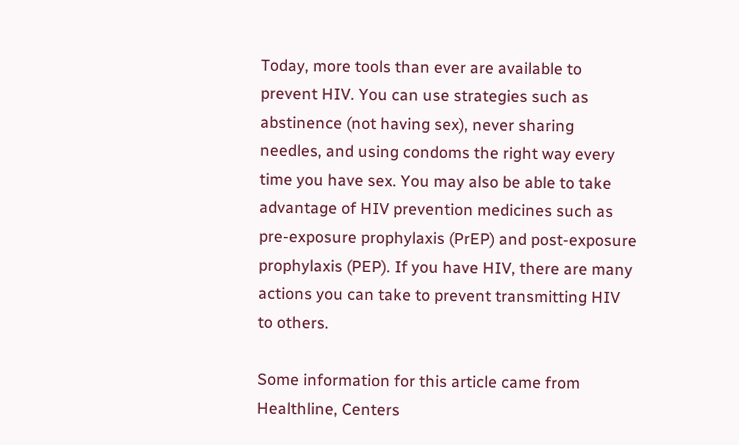Today, more tools than ever are available to prevent HIV. You can use strategies such as abstinence (not having sex), never sharing needles, and using condoms the right way every time you have sex. You may also be able to take advantage of HIV prevention medicines such as pre-exposure prophylaxis (PrEP) and post-exposure prophylaxis (PEP). If you have HIV, there are many actions you can take to prevent transmitting HIV to others.

Some information for this article came from Healthline, Centers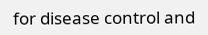for disease control and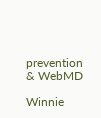prevention & WebMD

Winnie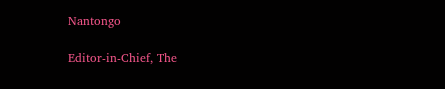Nantongo

Editor-in-Chief, The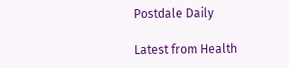Postdale Daily

Latest from Health